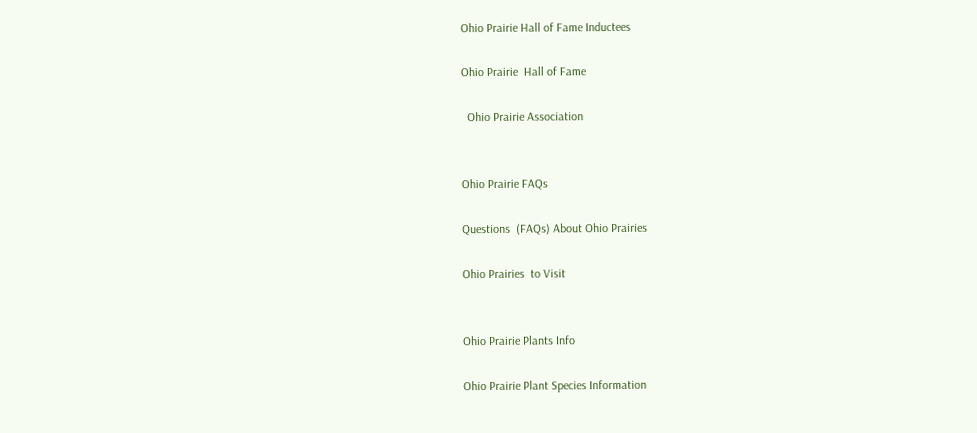Ohio Prairie Hall of Fame Inductees

Ohio Prairie  Hall of Fame

  Ohio Prairie Association


Ohio Prairie FAQs

Questions  (FAQs) About Ohio Prairies

Ohio Prairies  to Visit


Ohio Prairie Plants Info

Ohio Prairie Plant Species Information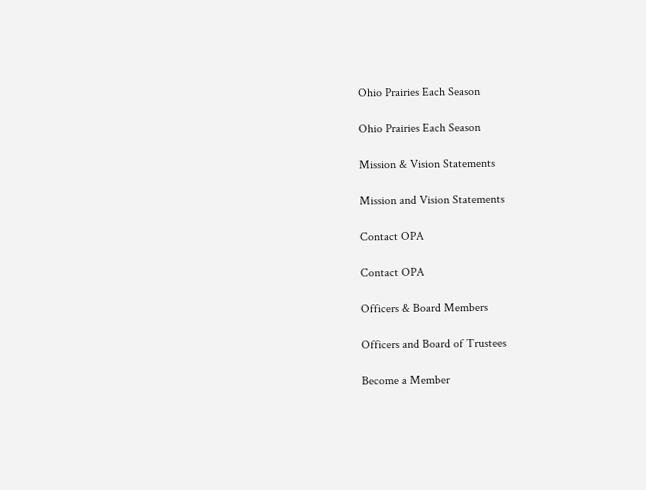Ohio Prairies Each Season

Ohio Prairies Each Season

Mission & Vision Statements

Mission and Vision Statements

Contact OPA

Contact OPA

Officers & Board Members

Officers and Board of Trustees

Become a Member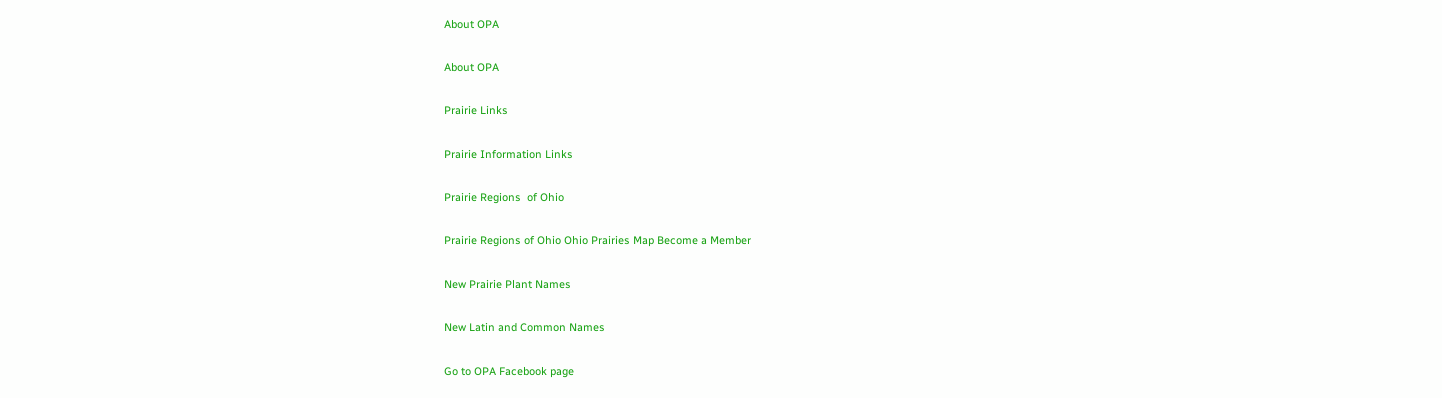About OPA

About OPA

Prairie Links

Prairie Information Links

Prairie Regions  of Ohio

Prairie Regions of Ohio Ohio Prairies Map Become a Member

New Prairie Plant Names

New Latin and Common Names

Go to OPA Facebook page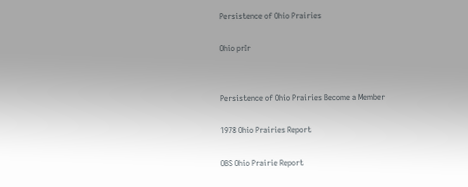Persistence of Ohio Prairies

Ohio prIr


Persistence of Ohio Prairies Become a Member

1978 Ohio Prairies Report

OBS Ohio Prairie Report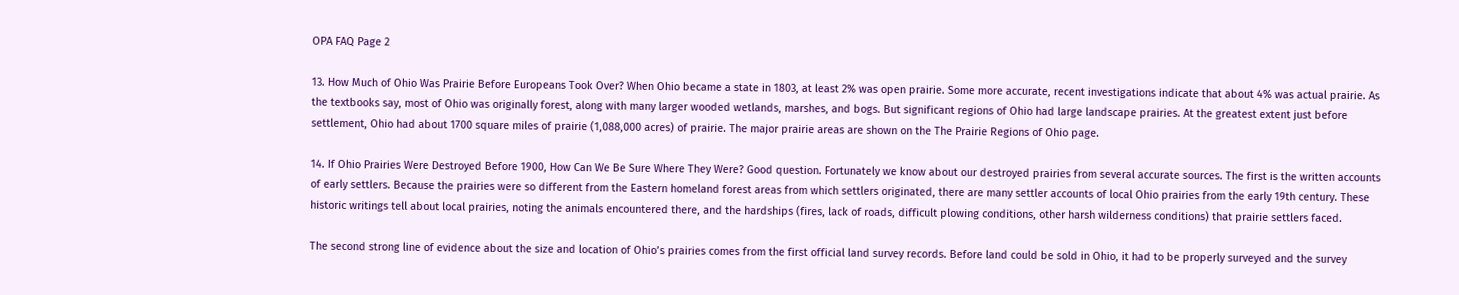OPA FAQ Page 2

13. How Much of Ohio Was Prairie Before Europeans Took Over? When Ohio became a state in 1803, at least 2% was open prairie. Some more accurate, recent investigations indicate that about 4% was actual prairie. As the textbooks say, most of Ohio was originally forest, along with many larger wooded wetlands, marshes, and bogs. But significant regions of Ohio had large landscape prairies. At the greatest extent just before settlement, Ohio had about 1700 square miles of prairie (1,088,000 acres) of prairie. The major prairie areas are shown on the The Prairie Regions of Ohio page.

14. If Ohio Prairies Were Destroyed Before 1900, How Can We Be Sure Where They Were? Good question. Fortunately we know about our destroyed prairies from several accurate sources. The first is the written accounts of early settlers. Because the prairies were so different from the Eastern homeland forest areas from which settlers originated, there are many settler accounts of local Ohio prairies from the early 19th century. These historic writings tell about local prairies, noting the animals encountered there, and the hardships (fires, lack of roads, difficult plowing conditions, other harsh wilderness conditions) that prairie settlers faced.

The second strong line of evidence about the size and location of Ohio’s prairies comes from the first official land survey records. Before land could be sold in Ohio, it had to be properly surveyed and the survey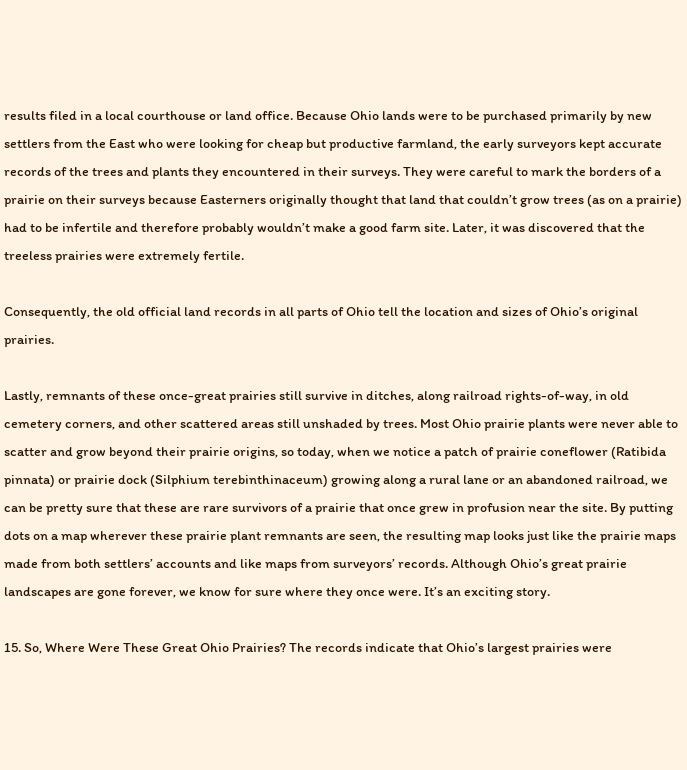results filed in a local courthouse or land office. Because Ohio lands were to be purchased primarily by new settlers from the East who were looking for cheap but productive farmland, the early surveyors kept accurate records of the trees and plants they encountered in their surveys. They were careful to mark the borders of a prairie on their surveys because Easterners originally thought that land that couldn’t grow trees (as on a prairie) had to be infertile and therefore probably wouldn’t make a good farm site. Later, it was discovered that the treeless prairies were extremely fertile.

Consequently, the old official land records in all parts of Ohio tell the location and sizes of Ohio’s original prairies.

Lastly, remnants of these once-great prairies still survive in ditches, along railroad rights-of-way, in old cemetery corners, and other scattered areas still unshaded by trees. Most Ohio prairie plants were never able to scatter and grow beyond their prairie origins, so today, when we notice a patch of prairie coneflower (Ratibida pinnata) or prairie dock (Silphium terebinthinaceum) growing along a rural lane or an abandoned railroad, we can be pretty sure that these are rare survivors of a prairie that once grew in profusion near the site. By putting  dots on a map wherever these prairie plant remnants are seen, the resulting map looks just like the prairie maps made from both settlers’ accounts and like maps from surveyors’ records. Although Ohio’s great prairie landscapes are gone forever, we know for sure where they once were. It’s an exciting story.

15. So, Where Were These Great Ohio Prairies? The records indicate that Ohio’s largest prairies were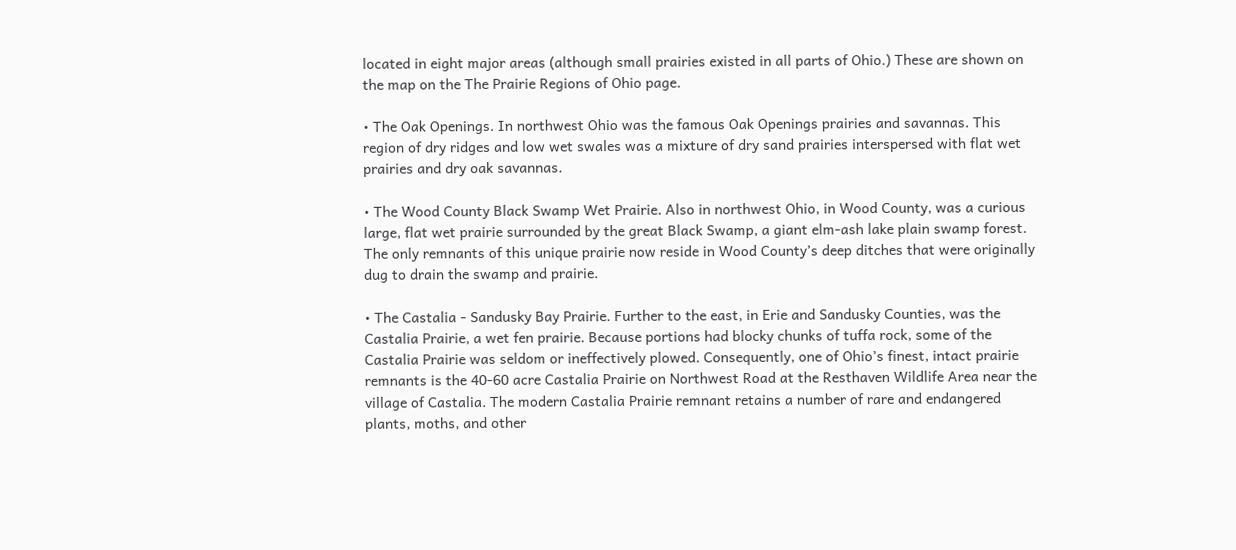located in eight major areas (although small prairies existed in all parts of Ohio.) These are shown on the map on the The Prairie Regions of Ohio page.

• The Oak Openings. In northwest Ohio was the famous Oak Openings prairies and savannas. This region of dry ridges and low wet swales was a mixture of dry sand prairies interspersed with flat wet prairies and dry oak savannas.

• The Wood County Black Swamp Wet Prairie. Also in northwest Ohio, in Wood County, was a curious large, flat wet prairie surrounded by the great Black Swamp, a giant elm-ash lake plain swamp forest. The only remnants of this unique prairie now reside in Wood County’s deep ditches that were originally dug to drain the swamp and prairie.

• The Castalia - Sandusky Bay Prairie. Further to the east, in Erie and Sandusky Counties, was the Castalia Prairie, a wet fen prairie. Because portions had blocky chunks of tuffa rock, some of the Castalia Prairie was seldom or ineffectively plowed. Consequently, one of Ohio’s finest, intact prairie remnants is the 40-60 acre Castalia Prairie on Northwest Road at the Resthaven Wildlife Area near the village of Castalia. The modern Castalia Prairie remnant retains a number of rare and endangered plants, moths, and other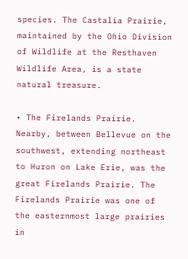species. The Castalia Prairie, maintained by the Ohio Division of Wildlife at the Resthaven Wildlife Area, is a state natural treasure.

• The Firelands Prairie. Nearby, between Bellevue on the southwest, extending northeast to Huron on Lake Erie, was the great Firelands Prairie. The Firelands Prairie was one of the easternmost large prairies in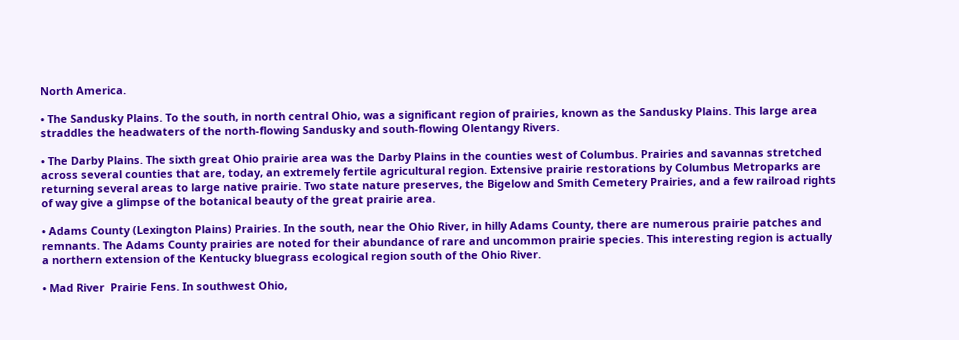North America.

• The Sandusky Plains. To the south, in north central Ohio, was a significant region of prairies, known as the Sandusky Plains. This large area straddles the headwaters of the north-flowing Sandusky and south-flowing Olentangy Rivers.

• The Darby Plains. The sixth great Ohio prairie area was the Darby Plains in the counties west of Columbus. Prairies and savannas stretched across several counties that are, today, an extremely fertile agricultural region. Extensive prairie restorations by Columbus Metroparks are returning several areas to large native prairie. Two state nature preserves, the Bigelow and Smith Cemetery Prairies, and a few railroad rights of way give a glimpse of the botanical beauty of the great prairie area.

• Adams County (Lexington Plains) Prairies. In the south, near the Ohio River, in hilly Adams County, there are numerous prairie patches and remnants. The Adams County prairies are noted for their abundance of rare and uncommon prairie species. This interesting region is actually a northern extension of the Kentucky bluegrass ecological region south of the Ohio River.

• Mad River  Prairie Fens. In southwest Ohio,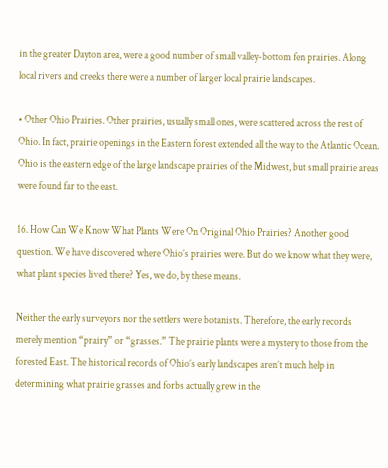in the greater Dayton area, were a good number of small valley-bottom fen prairies. Along local rivers and creeks there were a number of larger local prairie landscapes.

• Other Ohio Prairies. Other prairies, usually small ones, were scattered across the rest of Ohio. In fact, prairie openings in the Eastern forest extended all the way to the Atlantic Ocean. Ohio is the eastern edge of the large landscape prairies of the Midwest, but small prairie areas were found far to the east.

16. How Can We Know What Plants Were On Original Ohio Prairies? Another good question. We have discovered where Ohio’s prairies were. But do we know what they were, what plant species lived there? Yes, we do, by these means.

Neither the early surveyors nor the settlers were botanists. Therefore, the early records merely mention “prairy” or “grasses.” The prairie plants were a mystery to those from the forested East. The historical records of Ohio’s early landscapes aren’t much help in determining what prairie grasses and forbs actually grew in the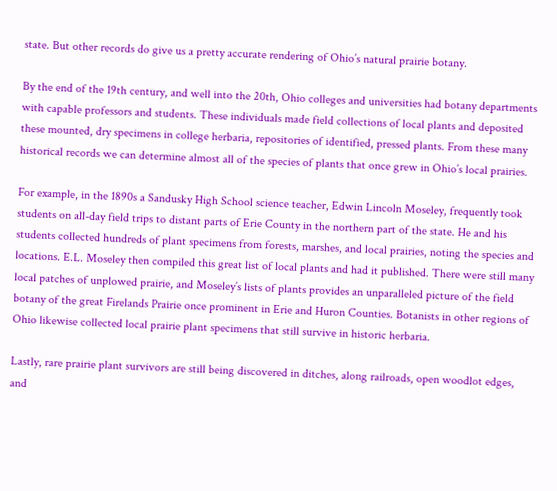state. But other records do give us a pretty accurate rendering of Ohio’s natural prairie botany.

By the end of the 19th century, and well into the 20th, Ohio colleges and universities had botany departments with capable professors and students. These individuals made field collections of local plants and deposited these mounted, dry specimens in college herbaria, repositories of identified, pressed plants. From these many historical records we can determine almost all of the species of plants that once grew in Ohio’s local prairies.

For example, in the 1890s a Sandusky High School science teacher, Edwin Lincoln Moseley, frequently took students on all-day field trips to distant parts of Erie County in the northern part of the state. He and his students collected hundreds of plant specimens from forests, marshes, and local prairies, noting the species and locations. E.L. Moseley then compiled this great list of local plants and had it published. There were still many local patches of unplowed prairie, and Moseley’s lists of plants provides an unparalleled picture of the field botany of the great Firelands Prairie once prominent in Erie and Huron Counties. Botanists in other regions of Ohio likewise collected local prairie plant specimens that still survive in historic herbaria.

Lastly, rare prairie plant survivors are still being discovered in ditches, along railroads, open woodlot edges, and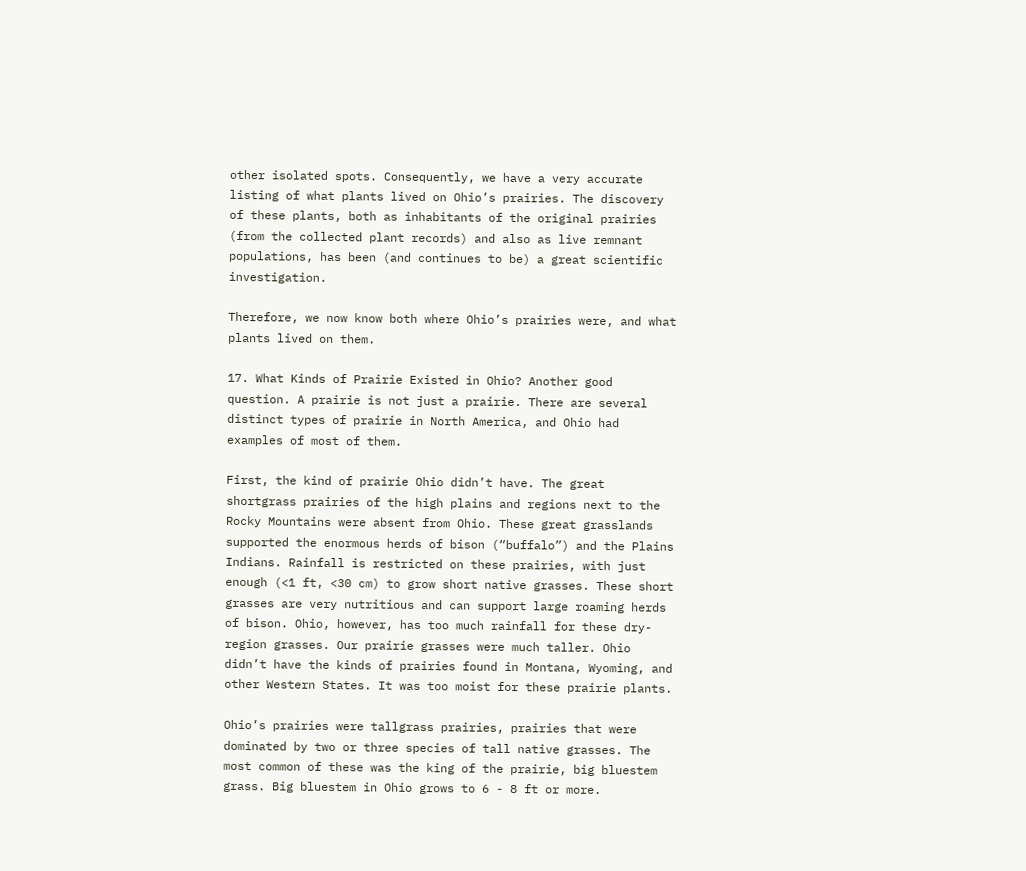other isolated spots. Consequently, we have a very accurate listing of what plants lived on Ohio’s prairies. The discovery of these plants, both as inhabitants of the original prairies (from the collected plant records) and also as live remnant populations, has been (and continues to be) a great scientific investigation.

Therefore, we now know both where Ohio’s prairies were, and what plants lived on them.

17. What Kinds of Prairie Existed in Ohio? Another good question. A prairie is not just a prairie. There are several distinct types of prairie in North America, and Ohio had examples of most of them.

First, the kind of prairie Ohio didn’t have. The great shortgrass prairies of the high plains and regions next to the Rocky Mountains were absent from Ohio. These great grasslands supported the enormous herds of bison (“buffalo”) and the Plains Indians. Rainfall is restricted on these prairies, with just enough (<1 ft, <30 cm) to grow short native grasses. These short grasses are very nutritious and can support large roaming herds of bison. Ohio, however, has too much rainfall for these dry-region grasses. Our prairie grasses were much taller. Ohio didn’t have the kinds of prairies found in Montana, Wyoming, and other Western States. It was too moist for these prairie plants.

Ohio’s prairies were tallgrass prairies, prairies that were dominated by two or three species of tall native grasses. The most common of these was the king of the prairie, big bluestem grass. Big bluestem in Ohio grows to 6 - 8 ft or more.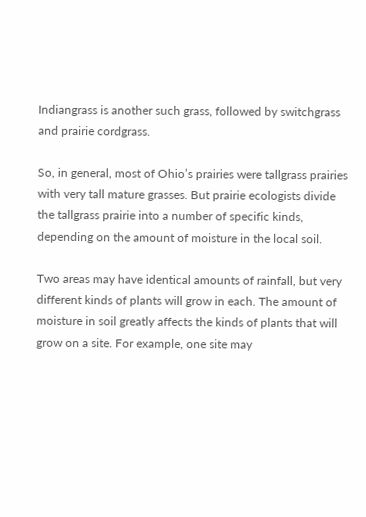Indiangrass is another such grass, followed by switchgrass and prairie cordgrass.

So, in general, most of Ohio’s prairies were tallgrass prairies with very tall mature grasses. But prairie ecologists divide the tallgrass prairie into a number of specific kinds, depending on the amount of moisture in the local soil.

Two areas may have identical amounts of rainfall, but very different kinds of plants will grow in each. The amount of moisture in soil greatly affects the kinds of plants that will grow on a site. For example, one site may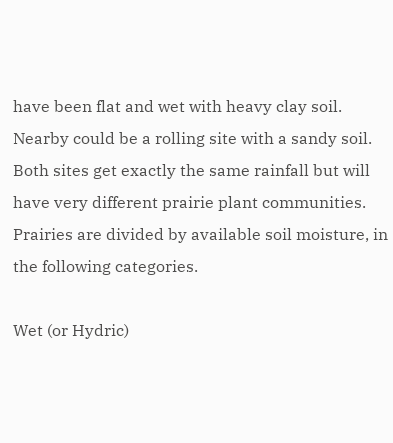have been flat and wet with heavy clay soil. Nearby could be a rolling site with a sandy soil. Both sites get exactly the same rainfall but will have very different prairie plant communities. Prairies are divided by available soil moisture, in the following categories.

Wet (or Hydric)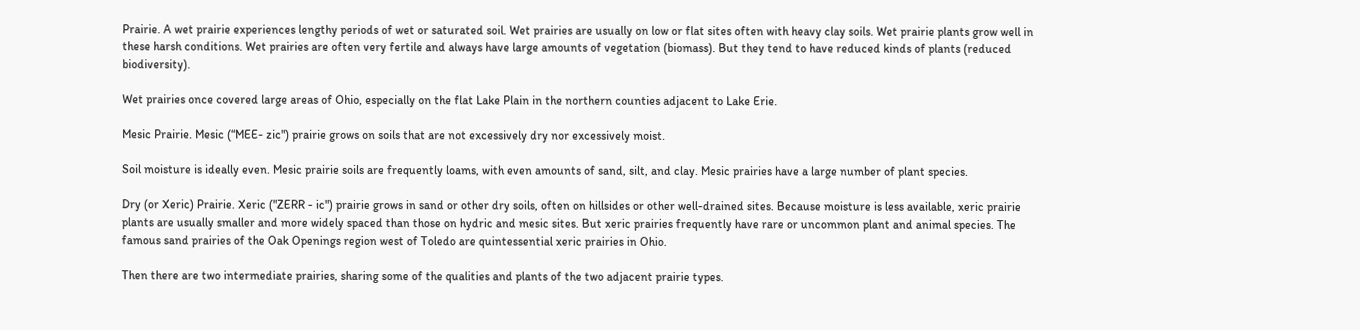Prairie. A wet prairie experiences lengthy periods of wet or saturated soil. Wet prairies are usually on low or flat sites often with heavy clay soils. Wet prairie plants grow well in these harsh conditions. Wet prairies are often very fertile and always have large amounts of vegetation (biomass). But they tend to have reduced kinds of plants (reduced biodiversity).

Wet prairies once covered large areas of Ohio, especially on the flat Lake Plain in the northern counties adjacent to Lake Erie.

Mesic Prairie. Mesic (“MEE- zic") prairie grows on soils that are not excessively dry nor excessively moist.

Soil moisture is ideally even. Mesic prairie soils are frequently loams, with even amounts of sand, silt, and clay. Mesic prairies have a large number of plant species.

Dry (or Xeric) Prairie. Xeric ("ZERR - ic") prairie grows in sand or other dry soils, often on hillsides or other well-drained sites. Because moisture is less available, xeric prairie plants are usually smaller and more widely spaced than those on hydric and mesic sites. But xeric prairies frequently have rare or uncommon plant and animal species. The famous sand prairies of the Oak Openings region west of Toledo are quintessential xeric prairies in Ohio.

Then there are two intermediate prairies, sharing some of the qualities and plants of the two adjacent prairie types.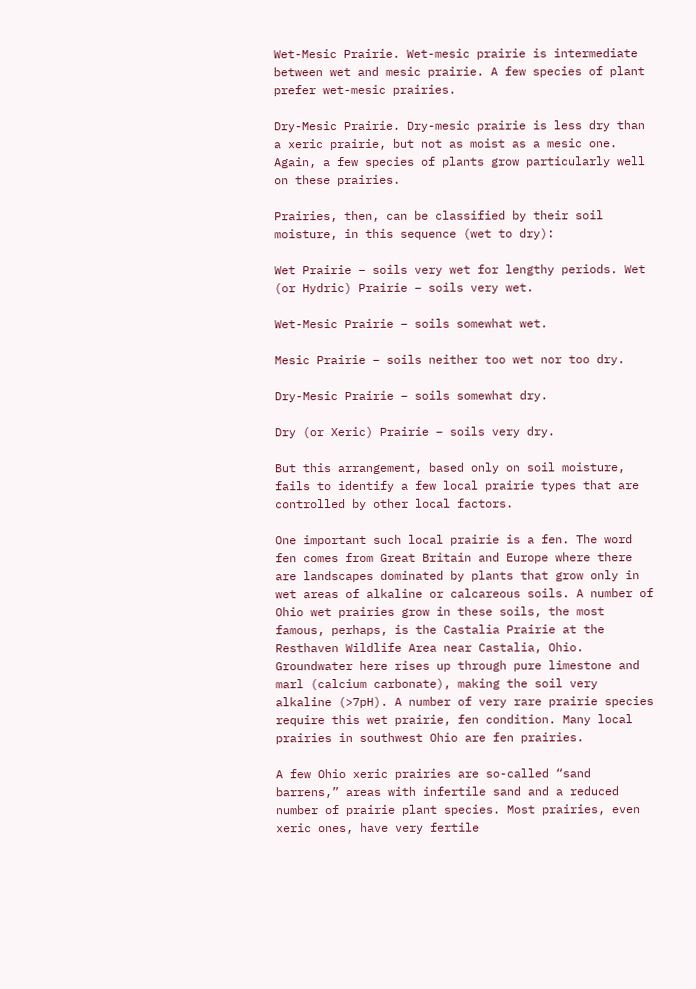Wet-Mesic Prairie. Wet-mesic prairie is intermediate between wet and mesic prairie. A few species of plant prefer wet-mesic prairies.

Dry-Mesic Prairie. Dry-mesic prairie is less dry than a xeric prairie, but not as moist as a mesic one. Again, a few species of plants grow particularly well on these prairies.

Prairies, then, can be classified by their soil moisture, in this sequence (wet to dry):

Wet Prairie – soils very wet for lengthy periods. Wet (or Hydric) Prairie – soils very wet.

Wet-Mesic Prairie – soils somewhat wet.

Mesic Prairie – soils neither too wet nor too dry.

Dry-Mesic Prairie – soils somewhat dry.

Dry (or Xeric) Prairie – soils very dry.

But this arrangement, based only on soil moisture, fails to identify a few local prairie types that are controlled by other local factors.

One important such local prairie is a fen. The word fen comes from Great Britain and Europe where there are landscapes dominated by plants that grow only in wet areas of alkaline or calcareous soils. A number of Ohio wet prairies grow in these soils, the most famous, perhaps, is the Castalia Prairie at the Resthaven Wildlife Area near Castalia, Ohio. Groundwater here rises up through pure limestone and marl (calcium carbonate), making the soil very alkaline (>7pH). A number of very rare prairie species require this wet prairie, fen condition. Many local prairies in southwest Ohio are fen prairies.

A few Ohio xeric prairies are so-called “sand barrens,” areas with infertile sand and a reduced number of prairie plant species. Most prairies, even xeric ones, have very fertile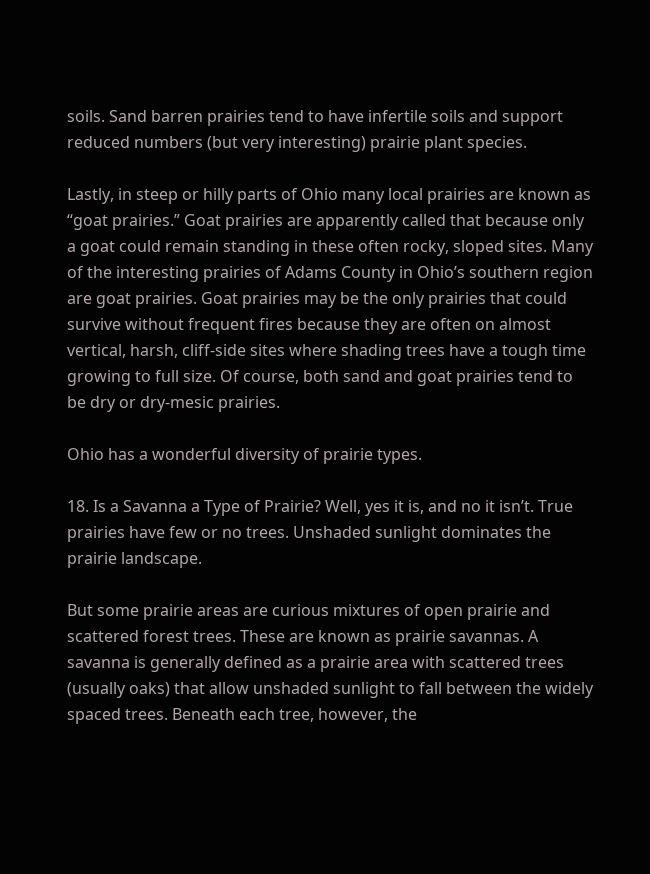soils. Sand barren prairies tend to have infertile soils and support reduced numbers (but very interesting) prairie plant species.

Lastly, in steep or hilly parts of Ohio many local prairies are known as “goat prairies.” Goat prairies are apparently called that because only a goat could remain standing in these often rocky, sloped sites. Many of the interesting prairies of Adams County in Ohio’s southern region are goat prairies. Goat prairies may be the only prairies that could survive without frequent fires because they are often on almost vertical, harsh, cliff-side sites where shading trees have a tough time growing to full size. Of course, both sand and goat prairies tend to be dry or dry-mesic prairies.

Ohio has a wonderful diversity of prairie types.

18. Is a Savanna a Type of Prairie? Well, yes it is, and no it isn’t. True prairies have few or no trees. Unshaded sunlight dominates the prairie landscape.

But some prairie areas are curious mixtures of open prairie and scattered forest trees. These are known as prairie savannas. A savanna is generally defined as a prairie area with scattered trees (usually oaks) that allow unshaded sunlight to fall between the widely spaced trees. Beneath each tree, however, the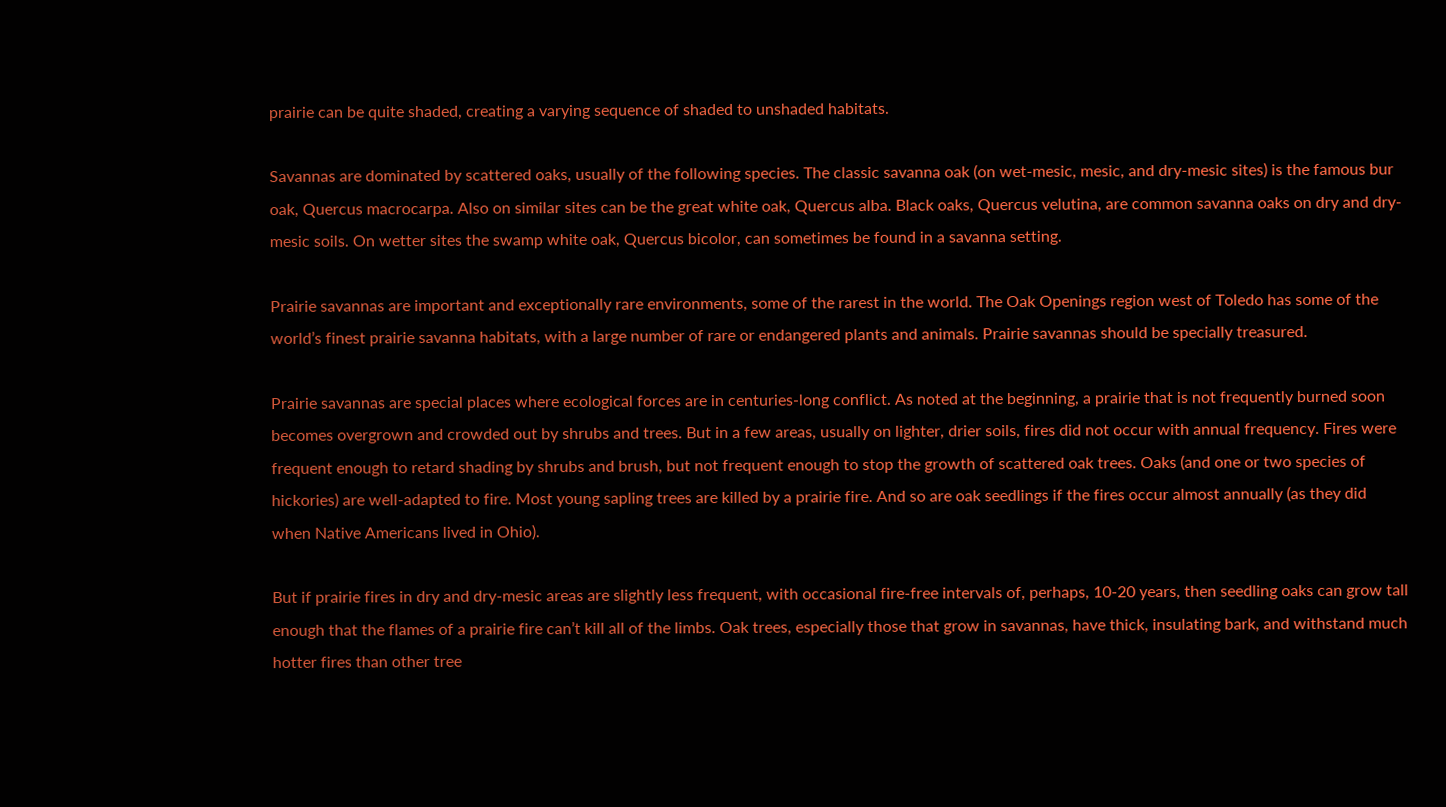prairie can be quite shaded, creating a varying sequence of shaded to unshaded habitats.

Savannas are dominated by scattered oaks, usually of the following species. The classic savanna oak (on wet-mesic, mesic, and dry-mesic sites) is the famous bur oak, Quercus macrocarpa. Also on similar sites can be the great white oak, Quercus alba. Black oaks, Quercus velutina, are common savanna oaks on dry and dry-mesic soils. On wetter sites the swamp white oak, Quercus bicolor, can sometimes be found in a savanna setting.

Prairie savannas are important and exceptionally rare environments, some of the rarest in the world. The Oak Openings region west of Toledo has some of the world’s finest prairie savanna habitats, with a large number of rare or endangered plants and animals. Prairie savannas should be specially treasured.

Prairie savannas are special places where ecological forces are in centuries-long conflict. As noted at the beginning, a prairie that is not frequently burned soon becomes overgrown and crowded out by shrubs and trees. But in a few areas, usually on lighter, drier soils, fires did not occur with annual frequency. Fires were frequent enough to retard shading by shrubs and brush, but not frequent enough to stop the growth of scattered oak trees. Oaks (and one or two species of hickories) are well-adapted to fire. Most young sapling trees are killed by a prairie fire. And so are oak seedlings if the fires occur almost annually (as they did when Native Americans lived in Ohio).

But if prairie fires in dry and dry-mesic areas are slightly less frequent, with occasional fire-free intervals of, perhaps, 10-20 years, then seedling oaks can grow tall enough that the flames of a prairie fire can’t kill all of the limbs. Oak trees, especially those that grow in savannas, have thick, insulating bark, and withstand much hotter fires than other tree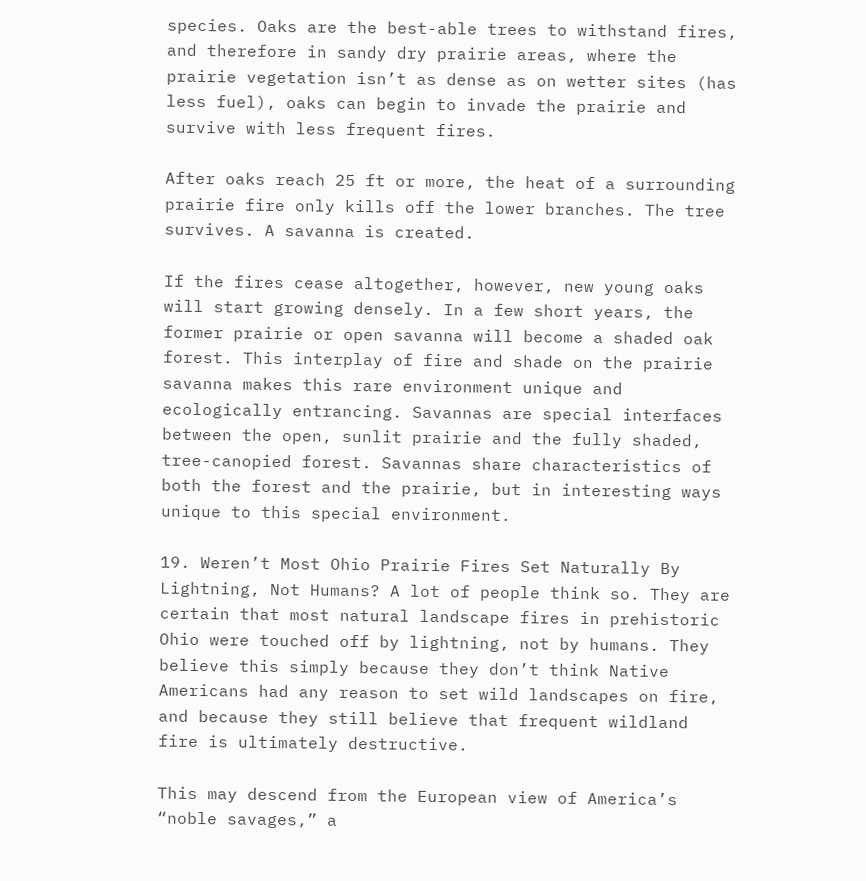species. Oaks are the best-able trees to withstand fires, and therefore in sandy dry prairie areas, where the prairie vegetation isn’t as dense as on wetter sites (has less fuel), oaks can begin to invade the prairie and survive with less frequent fires.

After oaks reach 25 ft or more, the heat of a surrounding prairie fire only kills off the lower branches. The tree survives. A savanna is created.

If the fires cease altogether, however, new young oaks will start growing densely. In a few short years, the former prairie or open savanna will become a shaded oak forest. This interplay of fire and shade on the prairie savanna makes this rare environment unique and ecologically entrancing. Savannas are special interfaces between the open, sunlit prairie and the fully shaded, tree-canopied forest. Savannas share characteristics of both the forest and the prairie, but in interesting ways unique to this special environment.

19. Weren’t Most Ohio Prairie Fires Set Naturally By Lightning, Not Humans? A lot of people think so. They are certain that most natural landscape fires in prehistoric Ohio were touched off by lightning, not by humans. They believe this simply because they don’t think Native Americans had any reason to set wild landscapes on fire, and because they still believe that frequent wildland fire is ultimately destructive.

This may descend from the European view of America’s “noble savages,” a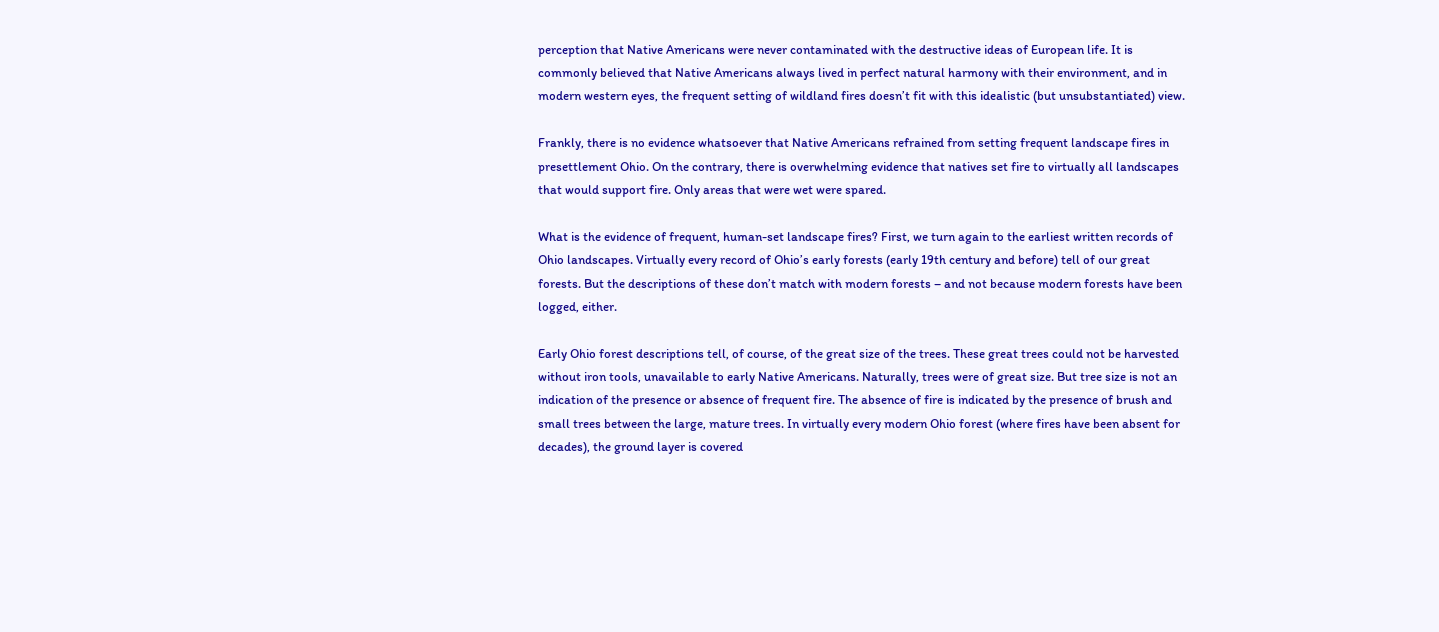perception that Native Americans were never contaminated with the destructive ideas of European life. It is commonly believed that Native Americans always lived in perfect natural harmony with their environment, and in modern western eyes, the frequent setting of wildland fires doesn’t fit with this idealistic (but unsubstantiated) view.

Frankly, there is no evidence whatsoever that Native Americans refrained from setting frequent landscape fires in presettlement Ohio. On the contrary, there is overwhelming evidence that natives set fire to virtually all landscapes that would support fire. Only areas that were wet were spared.

What is the evidence of frequent, human-set landscape fires? First, we turn again to the earliest written records of Ohio landscapes. Virtually every record of Ohio’s early forests (early 19th century and before) tell of our great forests. But the descriptions of these don’t match with modern forests – and not because modern forests have been logged, either.

Early Ohio forest descriptions tell, of course, of the great size of the trees. These great trees could not be harvested without iron tools, unavailable to early Native Americans. Naturally, trees were of great size. But tree size is not an indication of the presence or absence of frequent fire. The absence of fire is indicated by the presence of brush and small trees between the large, mature trees. In virtually every modern Ohio forest (where fires have been absent for decades), the ground layer is covered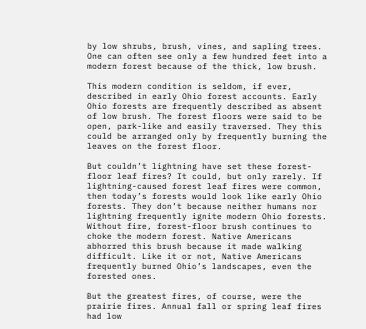by low shrubs, brush, vines, and sapling trees. One can often see only a few hundred feet into a modern forest because of the thick, low brush.

This modern condition is seldom, if ever, described in early Ohio forest accounts. Early Ohio forests are frequently described as absent of low brush. The forest floors were said to be open, park-like and easily traversed. They this could be arranged only by frequently burning the leaves on the forest floor.

But couldn’t lightning have set these forest-floor leaf fires? It could, but only rarely. If lightning-caused forest leaf fires were common, then today’s forests would look like early Ohio forests. They don’t because neither humans nor lightning frequently ignite modern Ohio forests. Without fire, forest-floor brush continues to choke the modern forest. Native Americans abhorred this brush because it made walking difficult. Like it or not, Native Americans frequently burned Ohio’s landscapes, even the forested ones.

But the greatest fires, of course, were the prairie fires. Annual fall or spring leaf fires had low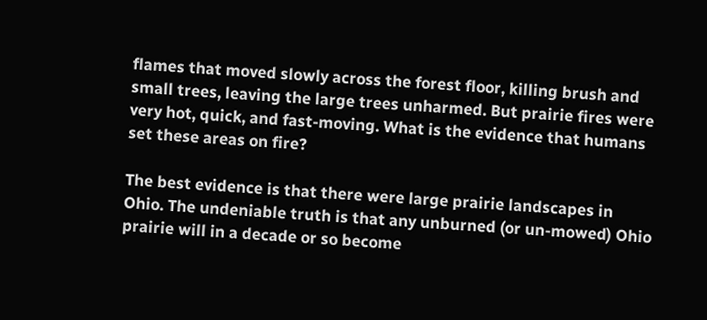flames that moved slowly across the forest floor, killing brush and small trees, leaving the large trees unharmed. But prairie fires were very hot, quick, and fast-moving. What is the evidence that humans set these areas on fire?

The best evidence is that there were large prairie landscapes in Ohio. The undeniable truth is that any unburned (or un-mowed) Ohio prairie will in a decade or so become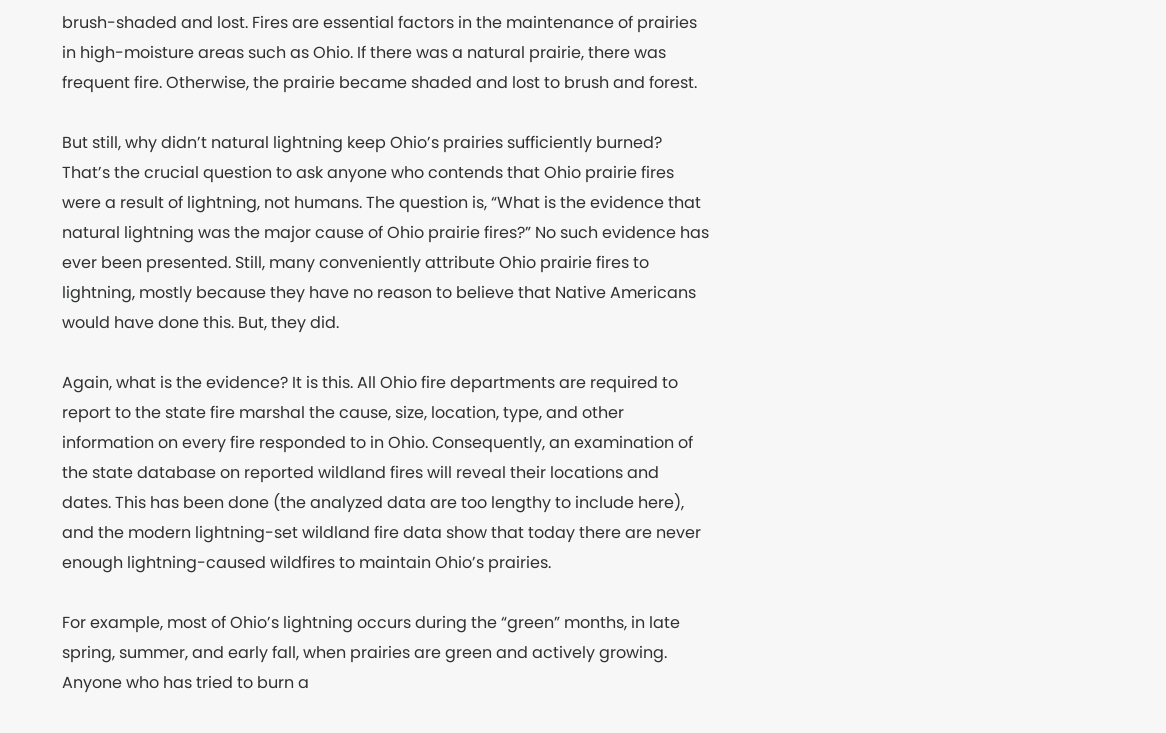brush-shaded and lost. Fires are essential factors in the maintenance of prairies in high-moisture areas such as Ohio. If there was a natural prairie, there was frequent fire. Otherwise, the prairie became shaded and lost to brush and forest.

But still, why didn’t natural lightning keep Ohio’s prairies sufficiently burned? That’s the crucial question to ask anyone who contends that Ohio prairie fires were a result of lightning, not humans. The question is, “What is the evidence that natural lightning was the major cause of Ohio prairie fires?” No such evidence has ever been presented. Still, many conveniently attribute Ohio prairie fires to lightning, mostly because they have no reason to believe that Native Americans would have done this. But, they did.

Again, what is the evidence? It is this. All Ohio fire departments are required to report to the state fire marshal the cause, size, location, type, and other information on every fire responded to in Ohio. Consequently, an examination of the state database on reported wildland fires will reveal their locations and dates. This has been done (the analyzed data are too lengthy to include here), and the modern lightning-set wildland fire data show that today there are never enough lightning-caused wildfires to maintain Ohio’s prairies.

For example, most of Ohio’s lightning occurs during the “green” months, in late spring, summer, and early fall, when prairies are green and actively growing. Anyone who has tried to burn a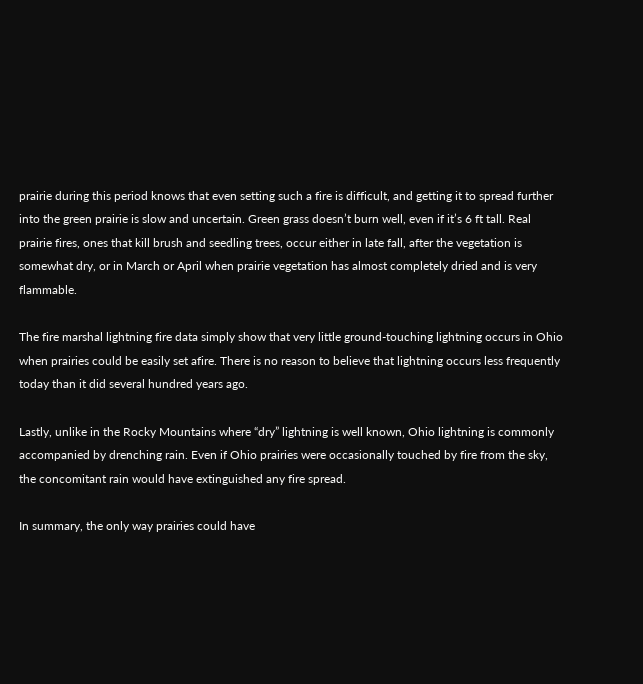prairie during this period knows that even setting such a fire is difficult, and getting it to spread further into the green prairie is slow and uncertain. Green grass doesn’t burn well, even if it’s 6 ft tall. Real prairie fires, ones that kill brush and seedling trees, occur either in late fall, after the vegetation is somewhat dry, or in March or April when prairie vegetation has almost completely dried and is very flammable.

The fire marshal lightning fire data simply show that very little ground-touching lightning occurs in Ohio when prairies could be easily set afire. There is no reason to believe that lightning occurs less frequently today than it did several hundred years ago.

Lastly, unlike in the Rocky Mountains where “dry” lightning is well known, Ohio lightning is commonly accompanied by drenching rain. Even if Ohio prairies were occasionally touched by fire from the sky, the concomitant rain would have extinguished any fire spread.

In summary, the only way prairies could have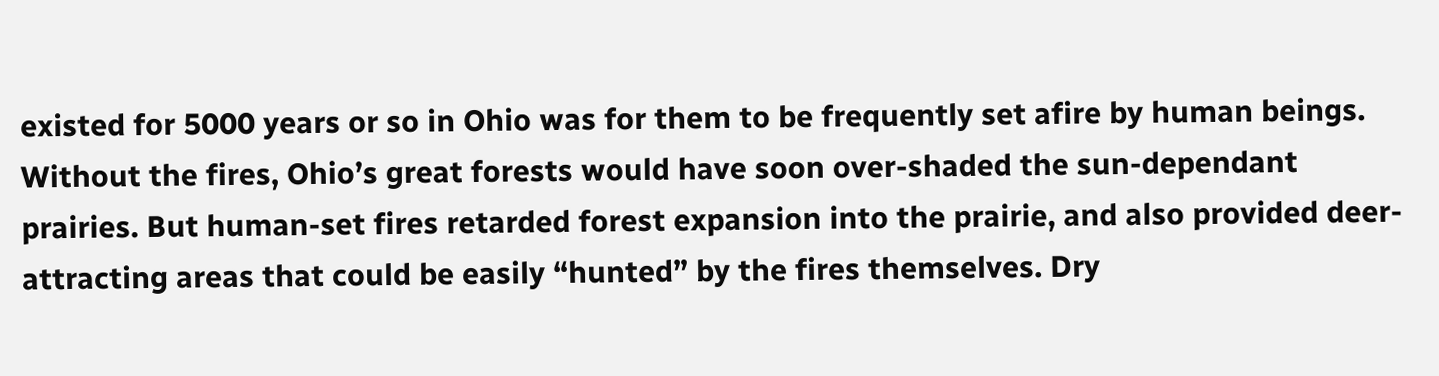existed for 5000 years or so in Ohio was for them to be frequently set afire by human beings. Without the fires, Ohio’s great forests would have soon over-shaded the sun-dependant prairies. But human-set fires retarded forest expansion into the prairie, and also provided deer-attracting areas that could be easily “hunted” by the fires themselves. Dry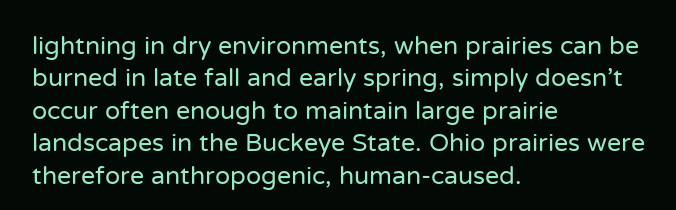lightning in dry environments, when prairies can be burned in late fall and early spring, simply doesn’t occur often enough to maintain large prairie landscapes in the Buckeye State. Ohio prairies were therefore anthropogenic, human-caused.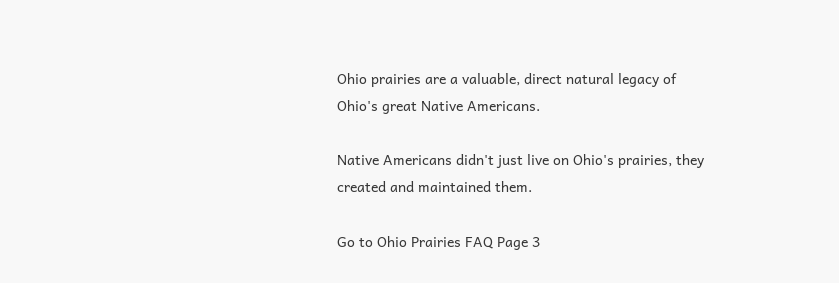Ohio prairies are a valuable, direct natural legacy of Ohio's great Native Americans.

Native Americans didn't just live on Ohio's prairies, they created and maintained them.

Go to Ohio Prairies FAQ Page 3